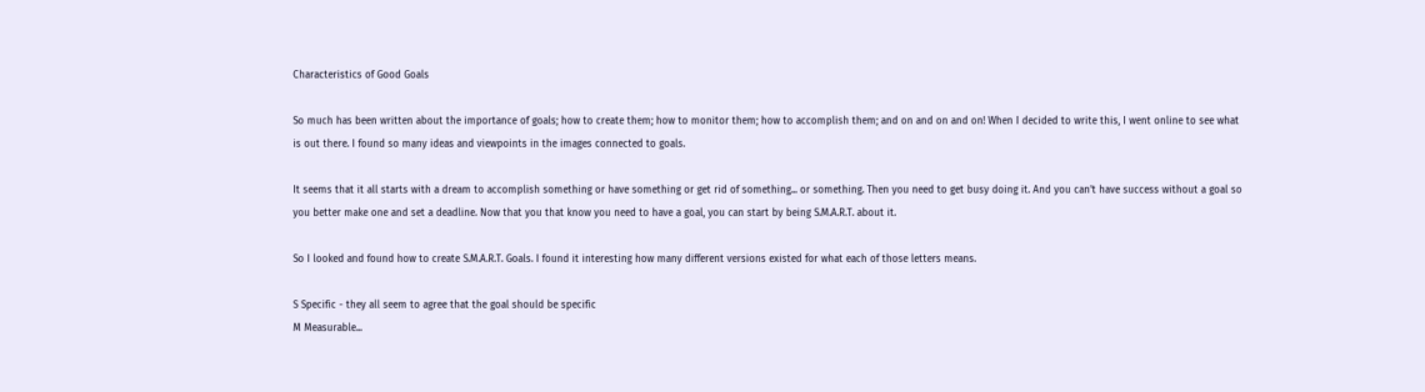Characteristics of Good Goals

So much has been written about the importance of goals; how to create them; how to monitor them; how to accomplish them; and on and on and on! When I decided to write this, I went online to see what is out there. I found so many ideas and viewpoints in the images connected to goals.

It seems that it all starts with a dream to accomplish something or have something or get rid of something... or something. Then you need to get busy doing it. And you can't have success without a goal so you better make one and set a deadline. Now that you that know you need to have a goal, you can start by being S.M.A.R.T. about it.

So I looked and found how to create S.M.A.R.T. Goals. I found it interesting how many different versions existed for what each of those letters means.

S Specific - they all seem to agree that the goal should be specific
M Measurable...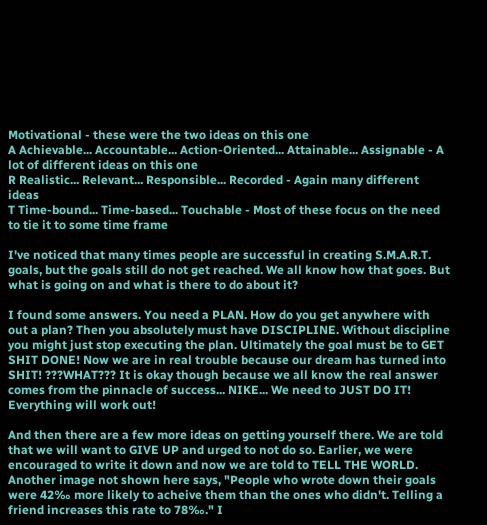Motivational - these were the two ideas on this one
A Achievable... Accountable... Action-Oriented... Attainable... Assignable - A lot of different ideas on this one
R Realistic... Relevant... Responsible... Recorded - Again many different ideas
T Time-bound... Time-based... Touchable - Most of these focus on the need to tie it to some time frame

I've noticed that many times people are successful in creating S.M.A.R.T. goals, but the goals still do not get reached. We all know how that goes. But what is going on and what is there to do about it?

I found some answers. You need a PLAN. How do you get anywhere with out a plan? Then you absolutely must have DISCIPLINE. Without discipline you might just stop executing the plan. Ultimately the goal must be to GET SHIT DONE! Now we are in real trouble because our dream has turned into SHIT! ???WHAT??? It is okay though because we all know the real answer comes from the pinnacle of success... NIKE... We need to JUST DO IT! Everything will work out!

And then there are a few more ideas on getting yourself there. We are told that we will want to GIVE UP and urged to not do so. Earlier, we were encouraged to write it down and now we are told to TELL THE WORLD. Another image not shown here says, "People who wrote down their goals were 42‰ more likely to acheive them than the ones who didn't. Telling a friend increases this rate to 78‰." I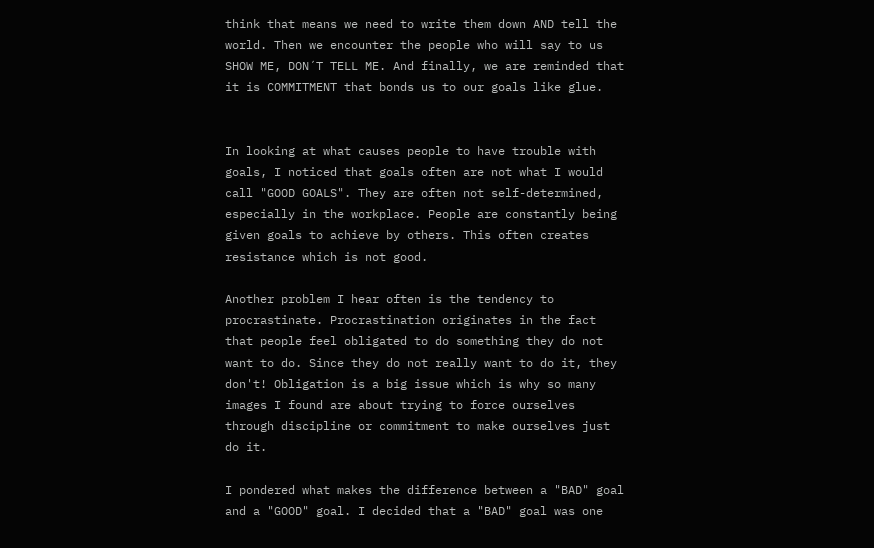think that means we need to write them down AND tell the world. Then we encounter the people who will say to us SHOW ME, DON´T TELL ME. And finally, we are reminded that it is COMMITMENT that bonds us to our goals like glue.


In looking at what causes people to have trouble with goals, I noticed that goals often are not what I would call "GOOD GOALS". They are often not self-determined, especially in the workplace. People are constantly being given goals to achieve by others. This often creates resistance which is not good.

Another problem I hear often is the tendency to procrastinate. Procrastination originates in the fact that people feel obligated to do something they do not want to do. Since they do not really want to do it, they don't! Obligation is a big issue which is why so many images I found are about trying to force ourselves through discipline or commitment to make ourselves just do it.

I pondered what makes the difference between a "BAD" goal and a "GOOD" goal. I decided that a "BAD" goal was one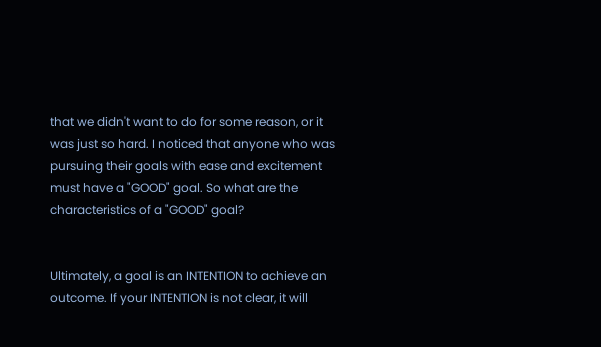that we didn't want to do for some reason, or it was just so hard. I noticed that anyone who was pursuing their goals with ease and excitement must have a "GOOD" goal. So what are the characteristics of a "GOOD" goal?


Ultimately, a goal is an INTENTION to achieve an outcome. If your INTENTION is not clear, it will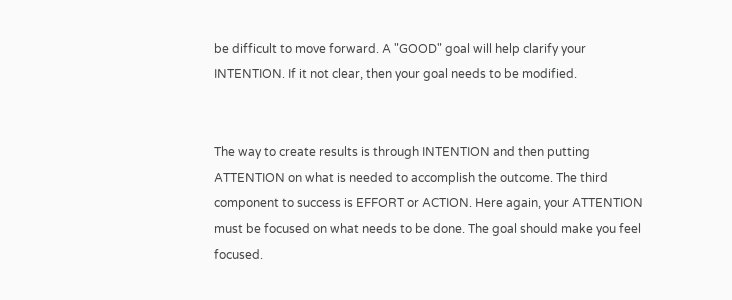be difficult to move forward. A "GOOD" goal will help clarify your INTENTION. If it not clear, then your goal needs to be modified.


The way to create results is through INTENTION and then putting ATTENTION on what is needed to accomplish the outcome. The third component to success is EFFORT or ACTION. Here again, your ATTENTION must be focused on what needs to be done. The goal should make you feel focused.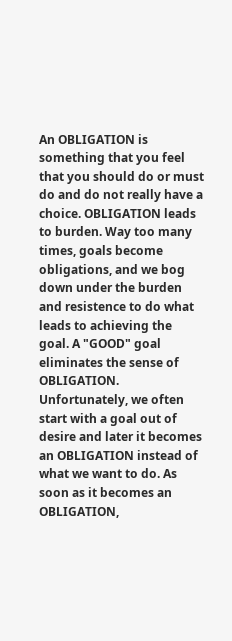An OBLIGATION is something that you feel that you should do or must do and do not really have a choice. OBLIGATION leads to burden. Way too many times, goals become obligations, and we bog down under the burden and resistence to do what leads to achieving the goal. A "GOOD" goal eliminates the sense of OBLIGATION. Unfortunately, we often start with a goal out of desire and later it becomes an OBLIGATION instead of what we want to do. As soon as it becomes an OBLIGATION,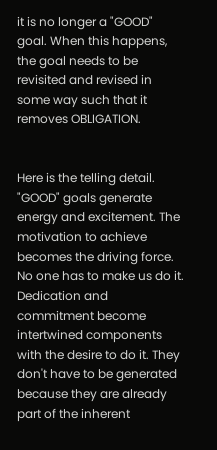it is no longer a "GOOD" goal. When this happens, the goal needs to be revisited and revised in some way such that it removes OBLIGATION.


Here is the telling detail. "GOOD" goals generate energy and excitement. The motivation to achieve becomes the driving force. No one has to make us do it. Dedication and commitment become intertwined components with the desire to do it. They don't have to be generated because they are already part of the inherent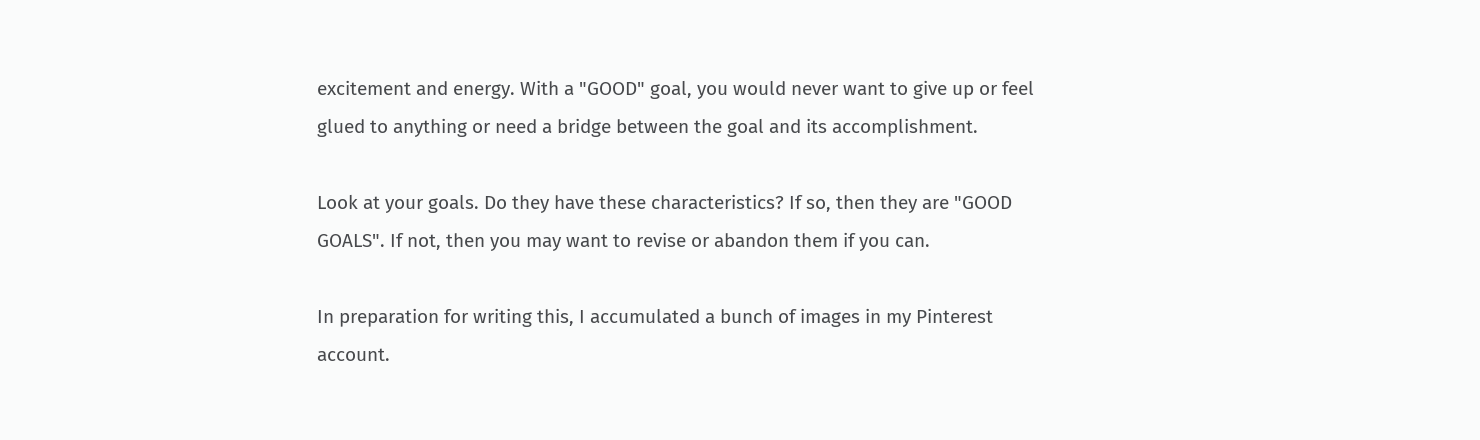excitement and energy. With a "GOOD" goal, you would never want to give up or feel glued to anything or need a bridge between the goal and its accomplishment.

Look at your goals. Do they have these characteristics? If so, then they are "GOOD GOALS". If not, then you may want to revise or abandon them if you can.

In preparation for writing this, I accumulated a bunch of images in my Pinterest account.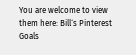You are welcome to view them here: Bill´s Pinterest Goals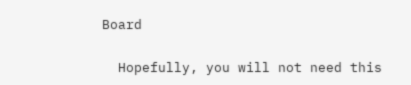Board

  Hopefully, you will not need this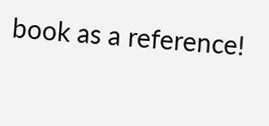book as a reference!